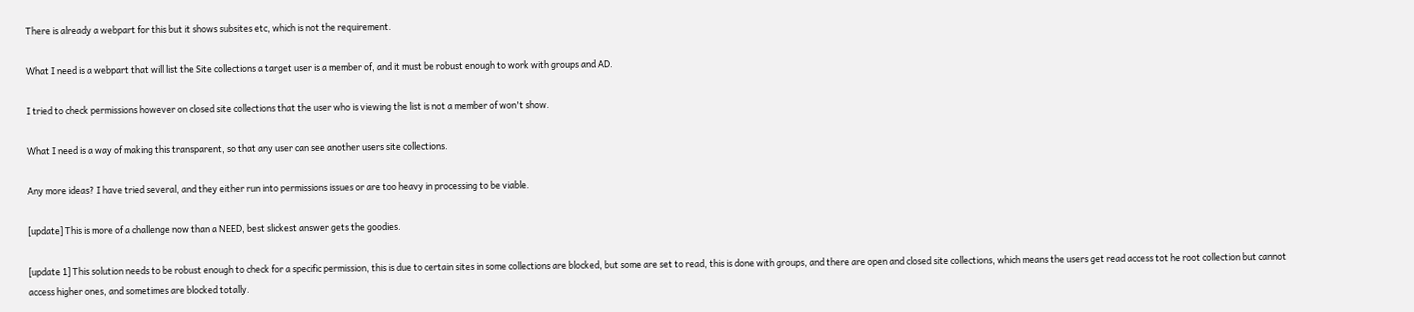There is already a webpart for this but it shows subsites etc, which is not the requirement.

What I need is a webpart that will list the Site collections a target user is a member of, and it must be robust enough to work with groups and AD.

I tried to check permissions however on closed site collections that the user who is viewing the list is not a member of won't show.

What I need is a way of making this transparent, so that any user can see another users site collections.

Any more ideas? I have tried several, and they either run into permissions issues or are too heavy in processing to be viable.

[update] This is more of a challenge now than a NEED, best slickest answer gets the goodies.

[update 1] This solution needs to be robust enough to check for a specific permission, this is due to certain sites in some collections are blocked, but some are set to read, this is done with groups, and there are open and closed site collections, which means the users get read access tot he root collection but cannot access higher ones, and sometimes are blocked totally.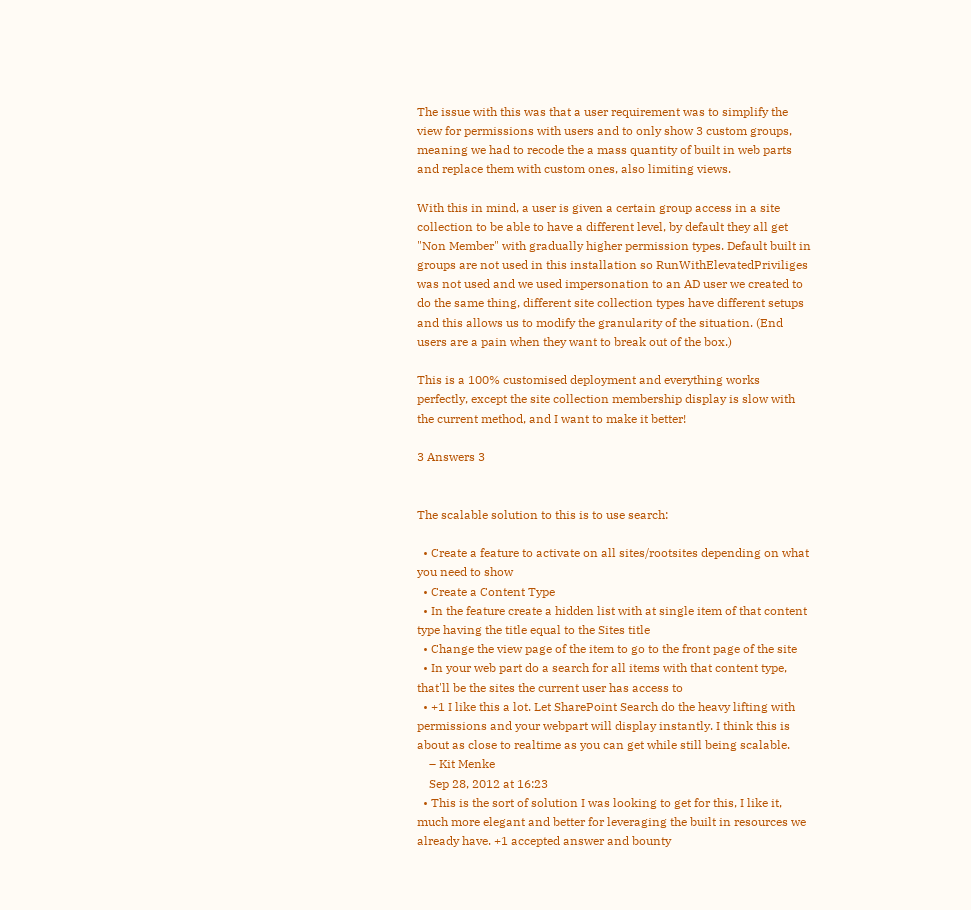The issue with this was that a user requirement was to simplify the view for permissions with users and to only show 3 custom groups, meaning we had to recode the a mass quantity of built in web parts and replace them with custom ones, also limiting views.

With this in mind, a user is given a certain group access in a site collection to be able to have a different level, by default they all get "Non Member" with gradually higher permission types. Default built in groups are not used in this installation so RunWithElevatedPriviliges was not used and we used impersonation to an AD user we created to do the same thing, different site collection types have different setups and this allows us to modify the granularity of the situation. (End users are a pain when they want to break out of the box.)

This is a 100% customised deployment and everything works perfectly, except the site collection membership display is slow with the current method, and I want to make it better!

3 Answers 3


The scalable solution to this is to use search:

  • Create a feature to activate on all sites/rootsites depending on what you need to show
  • Create a Content Type
  • In the feature create a hidden list with at single item of that content type having the title equal to the Sites title
  • Change the view page of the item to go to the front page of the site
  • In your web part do a search for all items with that content type, that'll be the sites the current user has access to
  • +1 I like this a lot. Let SharePoint Search do the heavy lifting with permissions and your webpart will display instantly. I think this is about as close to realtime as you can get while still being scalable.
    – Kit Menke
    Sep 28, 2012 at 16:23
  • This is the sort of solution I was looking to get for this, I like it, much more elegant and better for leveraging the built in resources we already have. +1 accepted answer and bounty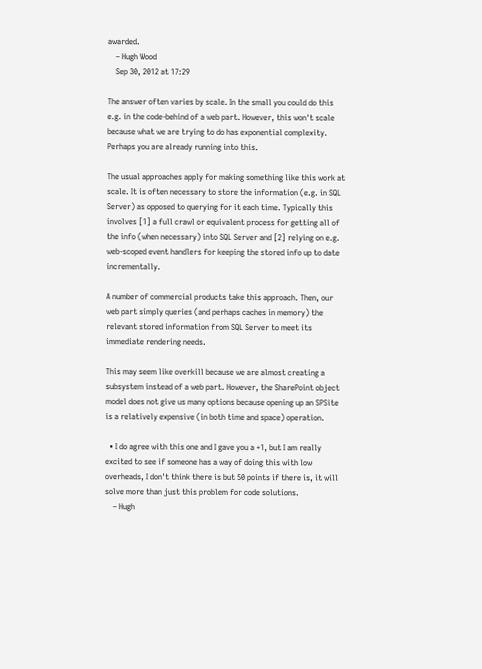awarded.
    – Hugh Wood
    Sep 30, 2012 at 17:29

The answer often varies by scale. In the small you could do this e.g. in the code-behind of a web part. However, this won't scale because what we are trying to do has exponential complexity. Perhaps you are already running into this.

The usual approaches apply for making something like this work at scale. It is often necessary to store the information (e.g. in SQL Server) as opposed to querying for it each time. Typically this involves [1] a full crawl or equivalent process for getting all of the info (when necessary) into SQL Server and [2] relying on e.g. web-scoped event handlers for keeping the stored info up to date incrementally.

A number of commercial products take this approach. Then, our web part simply queries (and perhaps caches in memory) the relevant stored information from SQL Server to meet its immediate rendering needs.

This may seem like overkill because we are almost creating a subsystem instead of a web part. However, the SharePoint object model does not give us many options because opening up an SPSite is a relatively expensive (in both time and space) operation.

  • I do agree with this one and I gave you a +1, but I am really excited to see if someone has a way of doing this with low overheads, I don't think there is but 50 points if there is, it will solve more than just this problem for code solutions.
    – Hugh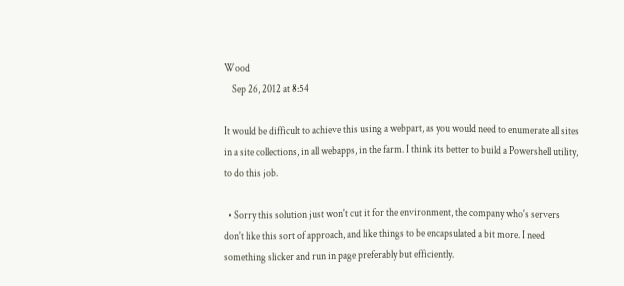Wood
    Sep 26, 2012 at 8:54

It would be difficult to achieve this using a webpart, as you would need to enumerate all sites in a site collections, in all webapps, in the farm. I think its better to build a Powershell utility, to do this job.

  • Sorry this solution just won't cut it for the environment, the company who's servers don't like this sort of approach, and like things to be encapsulated a bit more. I need something slicker and run in page preferably but efficiently.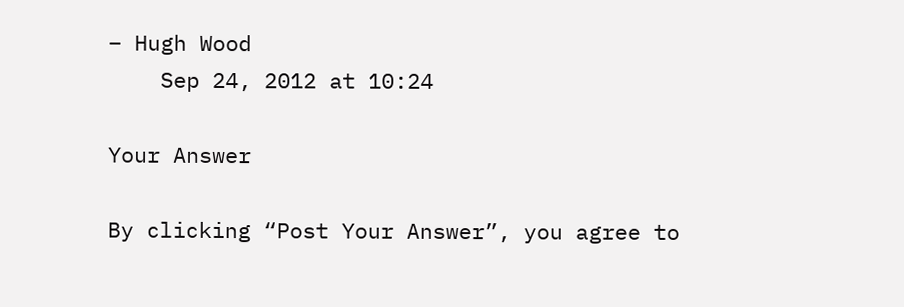– Hugh Wood
    Sep 24, 2012 at 10:24

Your Answer

By clicking “Post Your Answer”, you agree to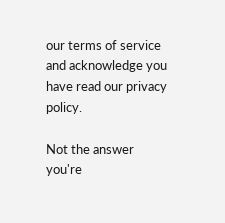our terms of service and acknowledge you have read our privacy policy.

Not the answer you're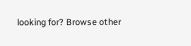looking for? Browse other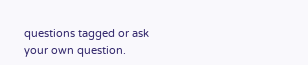questions tagged or ask your own question.